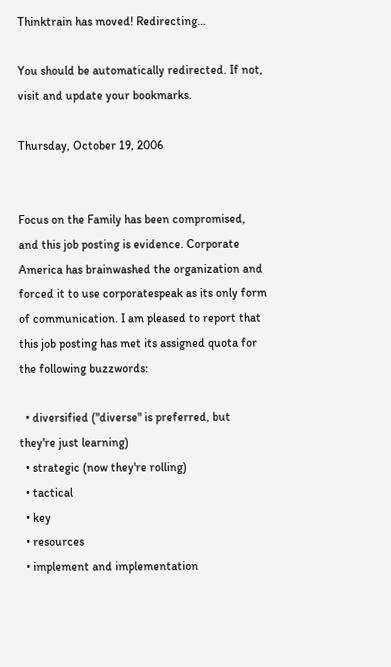Thinktrain has moved! Redirecting…

You should be automatically redirected. If not, visit and update your bookmarks.

Thursday, October 19, 2006


Focus on the Family has been compromised, and this job posting is evidence. Corporate America has brainwashed the organization and forced it to use corporatespeak as its only form of communication. I am pleased to report that this job posting has met its assigned quota for the following buzzwords:

  • diversified ("diverse" is preferred, but they're just learning)
  • strategic (now they're rolling)
  • tactical
  • key
  • resources
  • implement and implementation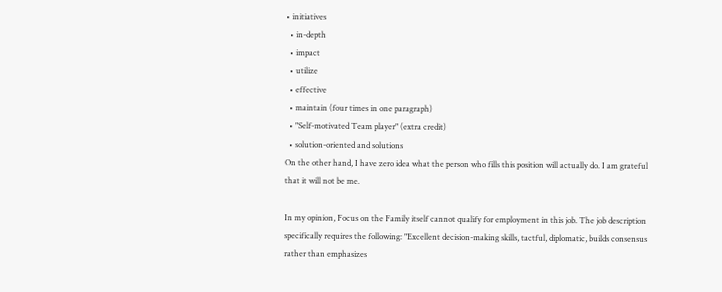• initiatives
  • in-depth
  • impact
  • utilize
  • effective
  • maintain (four times in one paragraph)
  • "Self-motivated Team player" (extra credit)
  • solution-oriented and solutions
On the other hand, I have zero idea what the person who fills this position will actually do. I am grateful that it will not be me.

In my opinion, Focus on the Family itself cannot qualify for employment in this job. The job description specifically requires the following: "Excellent decision-making skills, tactful, diplomatic, builds consensus rather than emphasizes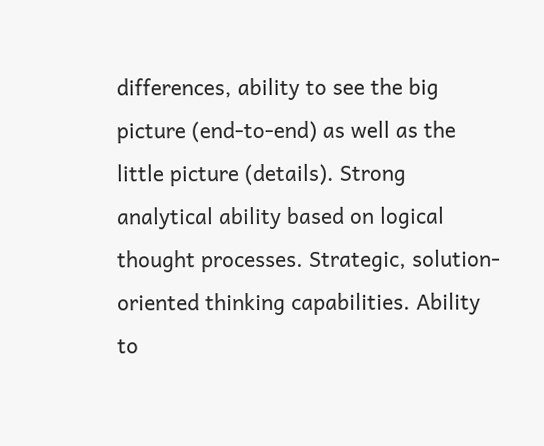differences, ability to see the big picture (end-to-end) as well as the little picture (details). Strong analytical ability based on logical thought processes. Strategic, solution-oriented thinking capabilities. Ability to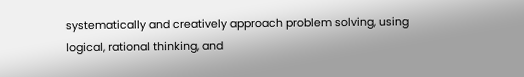systematically and creatively approach problem solving, using logical, rational thinking, and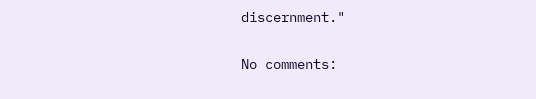discernment."

No comments: